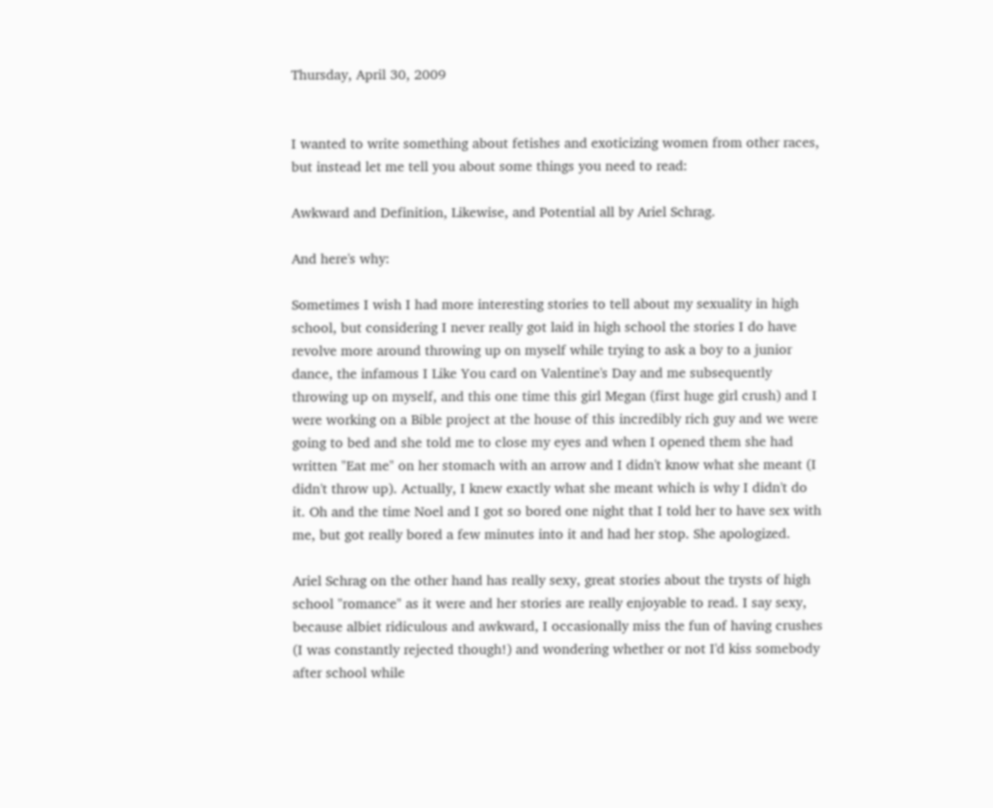Thursday, April 30, 2009


I wanted to write something about fetishes and exoticizing women from other races, but instead let me tell you about some things you need to read:

Awkward and Definition, Likewise, and Potential all by Ariel Schrag.

And here's why:

Sometimes I wish I had more interesting stories to tell about my sexuality in high school, but considering I never really got laid in high school the stories I do have revolve more around throwing up on myself while trying to ask a boy to a junior dance, the infamous I Like You card on Valentine's Day and me subsequently throwing up on myself, and this one time this girl Megan (first huge girl crush) and I were working on a Bible project at the house of this incredibly rich guy and we were going to bed and she told me to close my eyes and when I opened them she had written "Eat me" on her stomach with an arrow and I didn't know what she meant (I didn't throw up). Actually, I knew exactly what she meant which is why I didn't do it. Oh and the time Noel and I got so bored one night that I told her to have sex with me, but got really bored a few minutes into it and had her stop. She apologized.

Ariel Schrag on the other hand has really sexy, great stories about the trysts of high school "romance" as it were and her stories are really enjoyable to read. I say sexy, because albiet ridiculous and awkward, I occasionally miss the fun of having crushes (I was constantly rejected though!) and wondering whether or not I'd kiss somebody after school while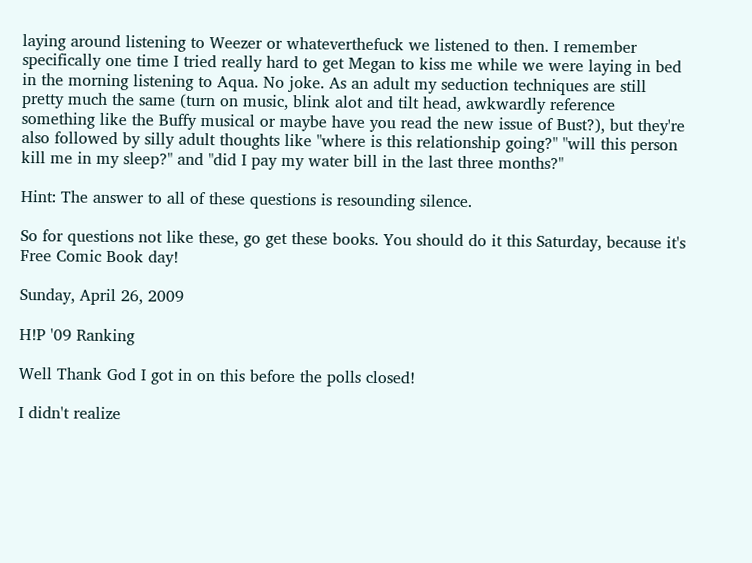laying around listening to Weezer or whateverthefuck we listened to then. I remember specifically one time I tried really hard to get Megan to kiss me while we were laying in bed in the morning listening to Aqua. No joke. As an adult my seduction techniques are still pretty much the same (turn on music, blink alot and tilt head, awkwardly reference something like the Buffy musical or maybe have you read the new issue of Bust?), but they're also followed by silly adult thoughts like "where is this relationship going?" "will this person kill me in my sleep?" and "did I pay my water bill in the last three months?"

Hint: The answer to all of these questions is resounding silence.

So for questions not like these, go get these books. You should do it this Saturday, because it's Free Comic Book day!

Sunday, April 26, 2009

H!P '09 Ranking

Well Thank God I got in on this before the polls closed!

I didn't realize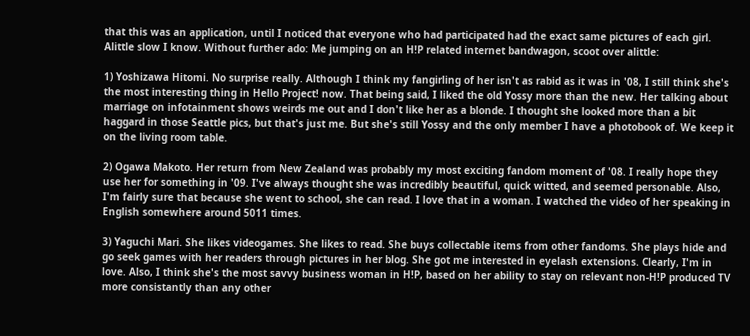that this was an application, until I noticed that everyone who had participated had the exact same pictures of each girl. Alittle slow I know. Without further ado: Me jumping on an H!P related internet bandwagon, scoot over alittle:

1) Yoshizawa Hitomi. No surprise really. Although I think my fangirling of her isn't as rabid as it was in '08, I still think she's the most interesting thing in Hello Project! now. That being said, I liked the old Yossy more than the new. Her talking about marriage on infotainment shows weirds me out and I don't like her as a blonde. I thought she looked more than a bit haggard in those Seattle pics, but that's just me. But she's still Yossy and the only member I have a photobook of. We keep it on the living room table.

2) Ogawa Makoto. Her return from New Zealand was probably my most exciting fandom moment of '08. I really hope they use her for something in '09. I've always thought she was incredibly beautiful, quick witted, and seemed personable. Also, I'm fairly sure that because she went to school, she can read. I love that in a woman. I watched the video of her speaking in English somewhere around 5011 times.

3) Yaguchi Mari. She likes videogames. She likes to read. She buys collectable items from other fandoms. She plays hide and go seek games with her readers through pictures in her blog. She got me interested in eyelash extensions. Clearly, I'm in love. Also, I think she's the most savvy business woman in H!P, based on her ability to stay on relevant non-H!P produced TV more consistantly than any other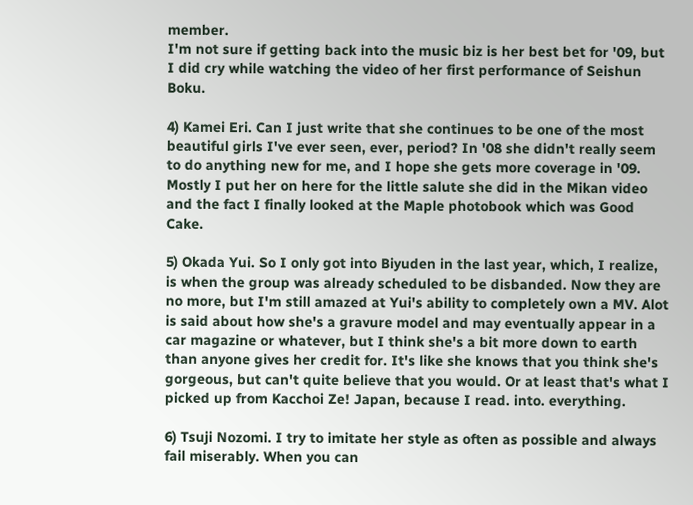member.
I'm not sure if getting back into the music biz is her best bet for '09, but I did cry while watching the video of her first performance of Seishun Boku.

4) Kamei Eri. Can I just write that she continues to be one of the most beautiful girls I've ever seen, ever, period? In '08 she didn't really seem to do anything new for me, and I hope she gets more coverage in '09. Mostly I put her on here for the little salute she did in the Mikan video and the fact I finally looked at the Maple photobook which was Good Cake.

5) Okada Yui. So I only got into Biyuden in the last year, which, I realize, is when the group was already scheduled to be disbanded. Now they are no more, but I'm still amazed at Yui's ability to completely own a MV. Alot is said about how she's a gravure model and may eventually appear in a car magazine or whatever, but I think she's a bit more down to earth than anyone gives her credit for. It's like she knows that you think she's gorgeous, but can't quite believe that you would. Or at least that's what I picked up from Kacchoi Ze! Japan, because I read. into. everything.

6) Tsuji Nozomi. I try to imitate her style as often as possible and always fail miserably. When you can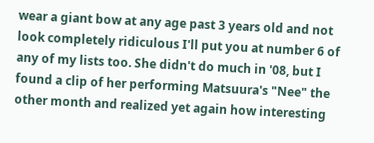wear a giant bow at any age past 3 years old and not look completely ridiculous I'll put you at number 6 of any of my lists too. She didn't do much in '08, but I found a clip of her performing Matsuura's "Nee" the other month and realized yet again how interesting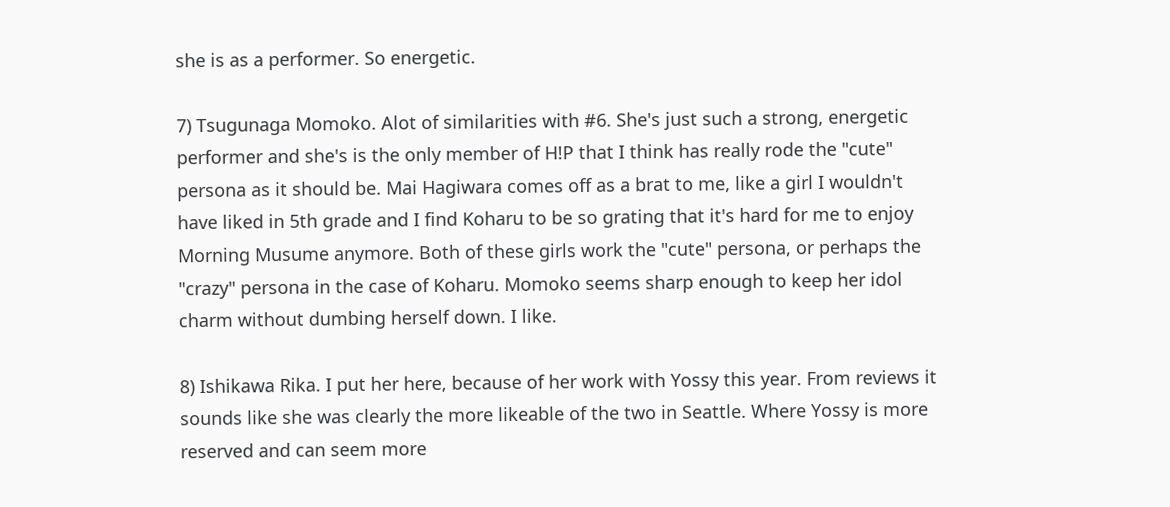she is as a performer. So energetic.

7) Tsugunaga Momoko. Alot of similarities with #6. She's just such a strong, energetic performer and she's is the only member of H!P that I think has really rode the "cute" persona as it should be. Mai Hagiwara comes off as a brat to me, like a girl I wouldn't have liked in 5th grade and I find Koharu to be so grating that it's hard for me to enjoy Morning Musume anymore. Both of these girls work the "cute" persona, or perhaps the "crazy" persona in the case of Koharu. Momoko seems sharp enough to keep her idol charm without dumbing herself down. I like.

8) Ishikawa Rika. I put her here, because of her work with Yossy this year. From reviews it sounds like she was clearly the more likeable of the two in Seattle. Where Yossy is more reserved and can seem more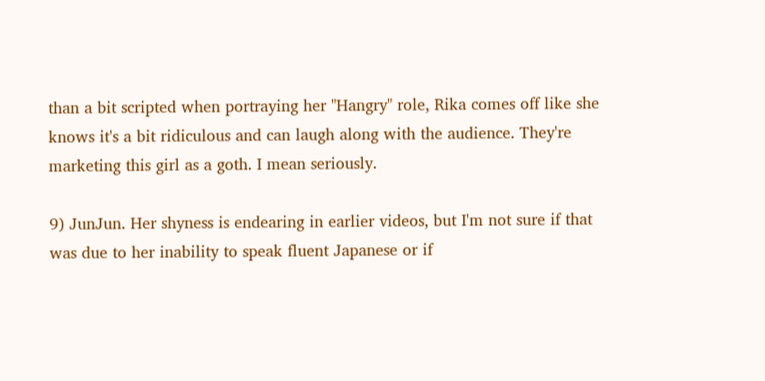than a bit scripted when portraying her "Hangry" role, Rika comes off like she knows it's a bit ridiculous and can laugh along with the audience. They're marketing this girl as a goth. I mean seriously.

9) JunJun. Her shyness is endearing in earlier videos, but I'm not sure if that was due to her inability to speak fluent Japanese or if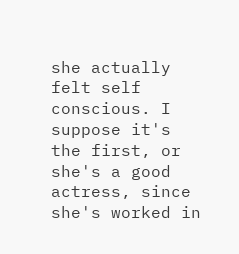she actually felt self conscious. I suppose it's the first, or she's a good actress, since she's worked in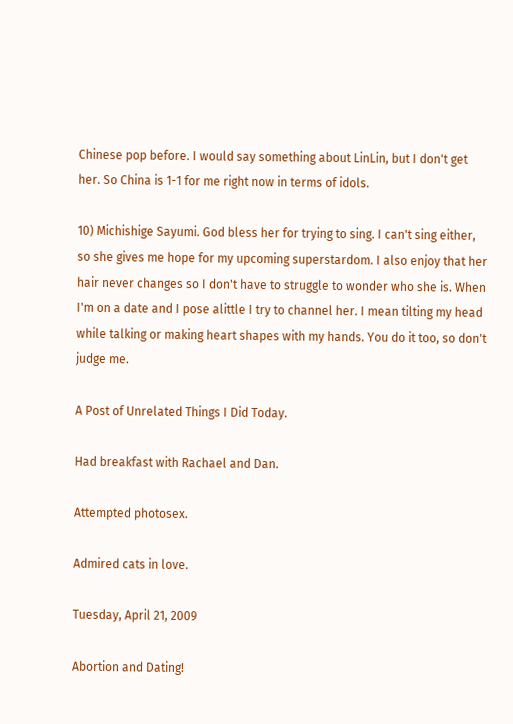Chinese pop before. I would say something about LinLin, but I don't get her. So China is 1-1 for me right now in terms of idols.

10) Michishige Sayumi. God bless her for trying to sing. I can't sing either, so she gives me hope for my upcoming superstardom. I also enjoy that her hair never changes so I don't have to struggle to wonder who she is. When I'm on a date and I pose alittle I try to channel her. I mean tilting my head while talking or making heart shapes with my hands. You do it too, so don't judge me.

A Post of Unrelated Things I Did Today.

Had breakfast with Rachael and Dan.

Attempted photosex.

Admired cats in love.

Tuesday, April 21, 2009

Abortion and Dating!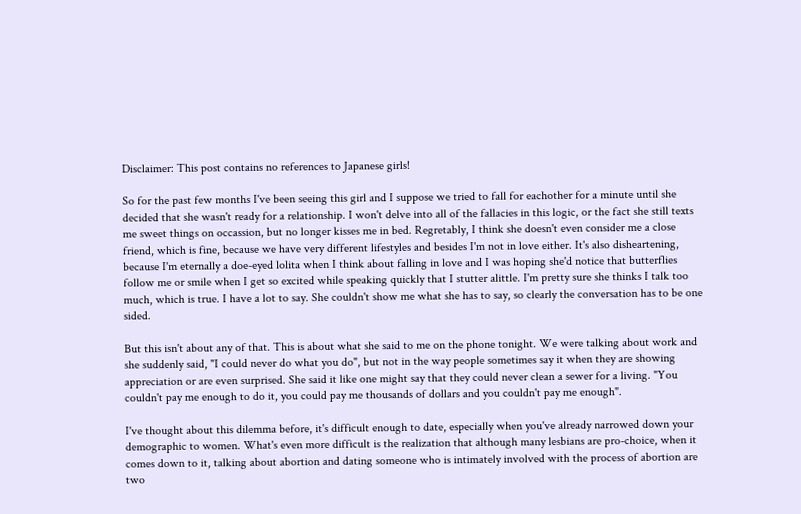Disclaimer: This post contains no references to Japanese girls!

So for the past few months I've been seeing this girl and I suppose we tried to fall for eachother for a minute until she decided that she wasn't ready for a relationship. I won't delve into all of the fallacies in this logic, or the fact she still texts me sweet things on occassion, but no longer kisses me in bed. Regretably, I think she doesn't even consider me a close friend, which is fine, because we have very different lifestyles and besides I'm not in love either. It's also disheartening, because I'm eternally a doe-eyed lolita when I think about falling in love and I was hoping she'd notice that butterflies follow me or smile when I get so excited while speaking quickly that I stutter alittle. I'm pretty sure she thinks I talk too much, which is true. I have a lot to say. She couldn't show me what she has to say, so clearly the conversation has to be one sided.

But this isn't about any of that. This is about what she said to me on the phone tonight. We were talking about work and she suddenly said, "I could never do what you do", but not in the way people sometimes say it when they are showing appreciation or are even surprised. She said it like one might say that they could never clean a sewer for a living. "You couldn't pay me enough to do it, you could pay me thousands of dollars and you couldn't pay me enough".

I've thought about this dilemma before, it's difficult enough to date, especially when you've already narrowed down your demographic to women. What's even more difficult is the realization that although many lesbians are pro-choice, when it comes down to it, talking about abortion and dating someone who is intimately involved with the process of abortion are two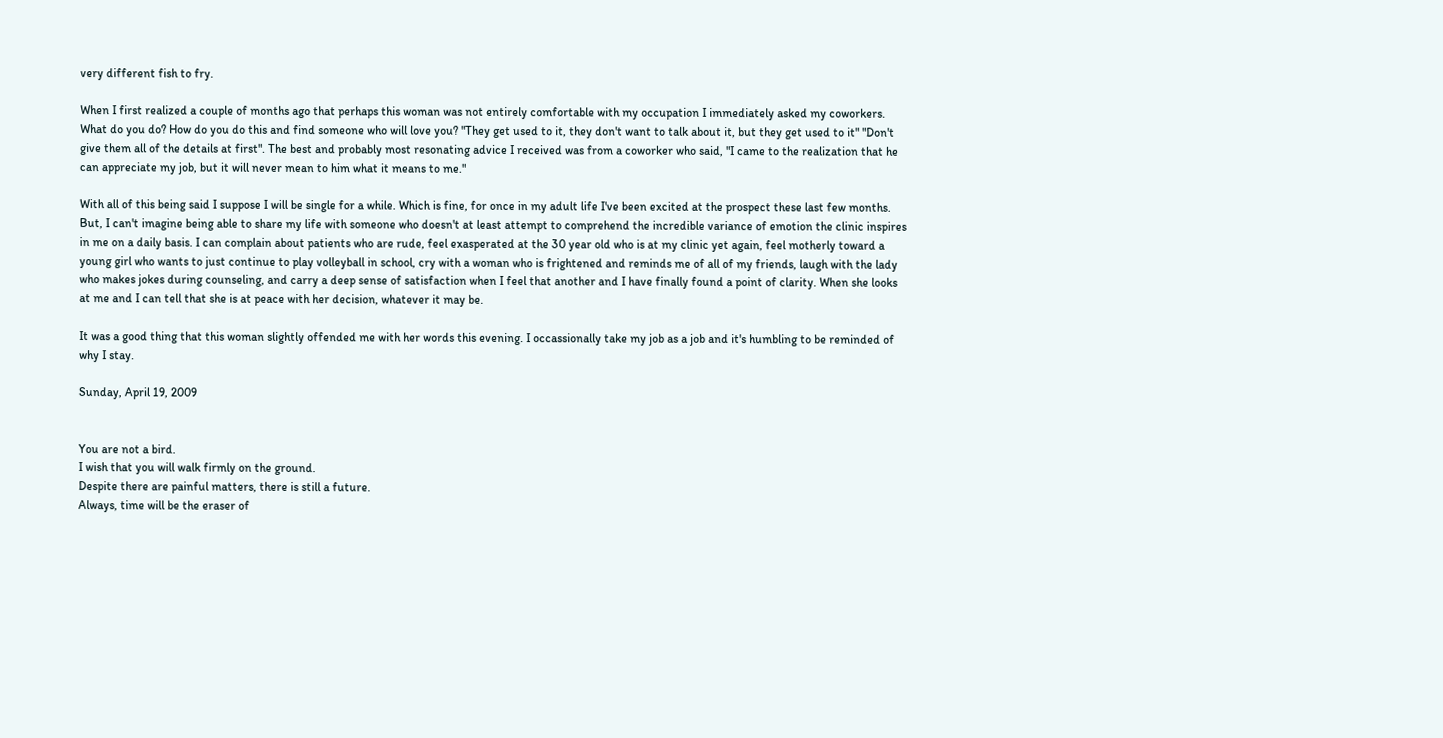very different fish to fry.

When I first realized a couple of months ago that perhaps this woman was not entirely comfortable with my occupation I immediately asked my coworkers. What do you do? How do you do this and find someone who will love you? "They get used to it, they don't want to talk about it, but they get used to it" "Don't give them all of the details at first". The best and probably most resonating advice I received was from a coworker who said, "I came to the realization that he can appreciate my job, but it will never mean to him what it means to me."

With all of this being said I suppose I will be single for a while. Which is fine, for once in my adult life I've been excited at the prospect these last few months. But, I can't imagine being able to share my life with someone who doesn't at least attempt to comprehend the incredible variance of emotion the clinic inspires in me on a daily basis. I can complain about patients who are rude, feel exasperated at the 30 year old who is at my clinic yet again, feel motherly toward a young girl who wants to just continue to play volleyball in school, cry with a woman who is frightened and reminds me of all of my friends, laugh with the lady who makes jokes during counseling, and carry a deep sense of satisfaction when I feel that another and I have finally found a point of clarity. When she looks at me and I can tell that she is at peace with her decision, whatever it may be.

It was a good thing that this woman slightly offended me with her words this evening. I occassionally take my job as a job and it's humbling to be reminded of why I stay.

Sunday, April 19, 2009


You are not a bird.
I wish that you will walk firmly on the ground.
Despite there are painful matters, there is still a future.
Always, time will be the eraser of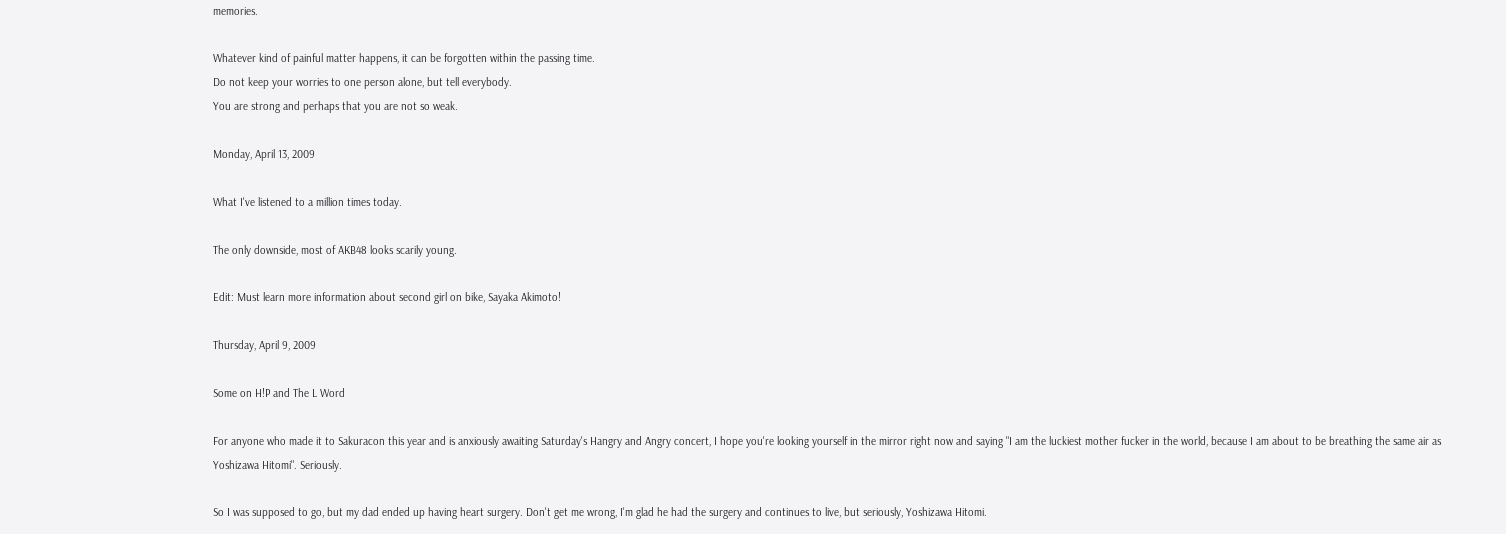memories.

Whatever kind of painful matter happens, it can be forgotten within the passing time.
Do not keep your worries to one person alone, but tell everybody.
You are strong and perhaps that you are not so weak.

Monday, April 13, 2009

What I've listened to a million times today.

The only downside, most of AKB48 looks scarily young.

Edit: Must learn more information about second girl on bike, Sayaka Akimoto!

Thursday, April 9, 2009

Some on H!P and The L Word

For anyone who made it to Sakuracon this year and is anxiously awaiting Saturday's Hangry and Angry concert, I hope you're looking yourself in the mirror right now and saying "I am the luckiest mother fucker in the world, because I am about to be breathing the same air as Yoshizawa Hitomi". Seriously.

So I was supposed to go, but my dad ended up having heart surgery. Don't get me wrong, I'm glad he had the surgery and continues to live, but seriously, Yoshizawa Hitomi.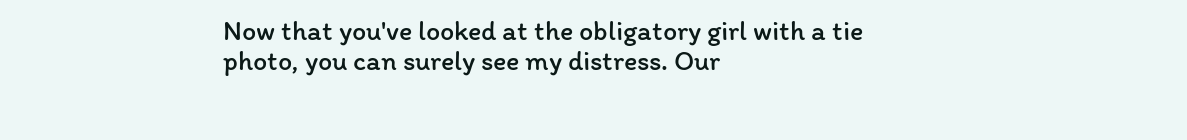Now that you've looked at the obligatory girl with a tie photo, you can surely see my distress. Our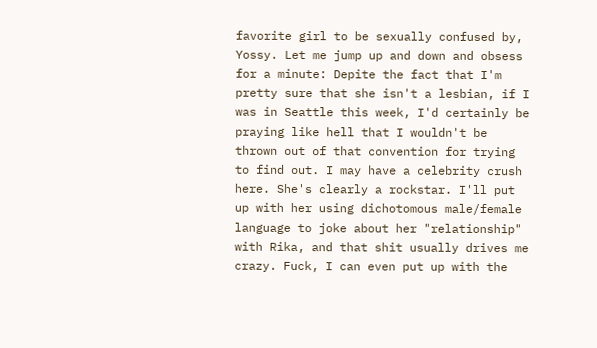favorite girl to be sexually confused by, Yossy. Let me jump up and down and obsess for a minute: Depite the fact that I'm pretty sure that she isn't a lesbian, if I was in Seattle this week, I'd certainly be praying like hell that I wouldn't be thrown out of that convention for trying to find out. I may have a celebrity crush here. She's clearly a rockstar. I'll put up with her using dichotomous male/female language to joke about her "relationship" with Rika, and that shit usually drives me crazy. Fuck, I can even put up with the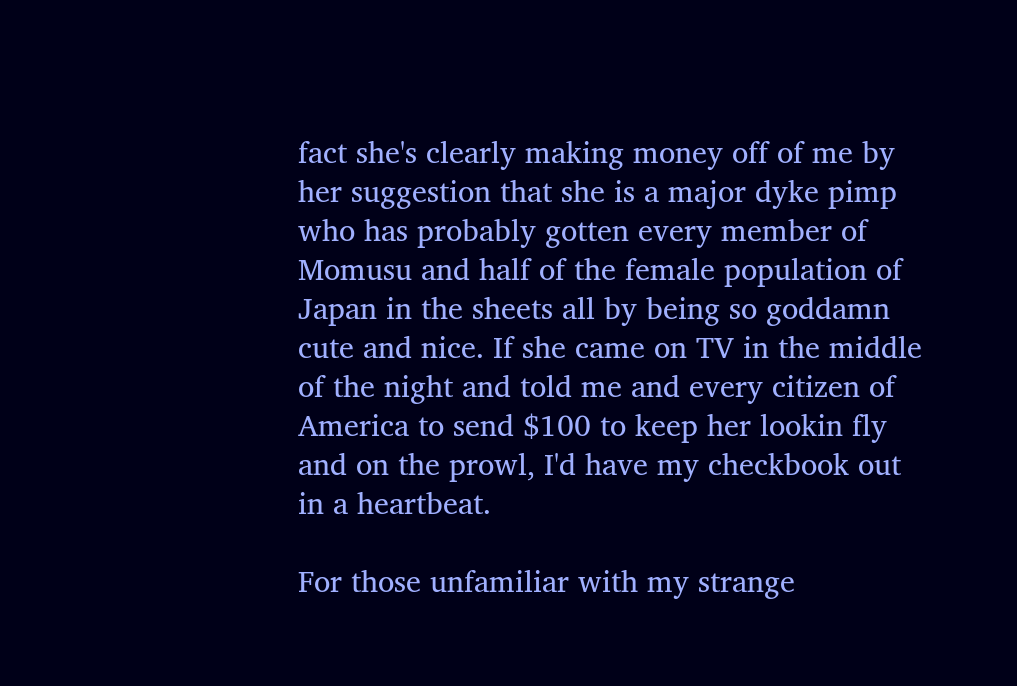fact she's clearly making money off of me by her suggestion that she is a major dyke pimp who has probably gotten every member of Momusu and half of the female population of Japan in the sheets all by being so goddamn cute and nice. If she came on TV in the middle of the night and told me and every citizen of America to send $100 to keep her lookin fly and on the prowl, I'd have my checkbook out in a heartbeat.

For those unfamiliar with my strange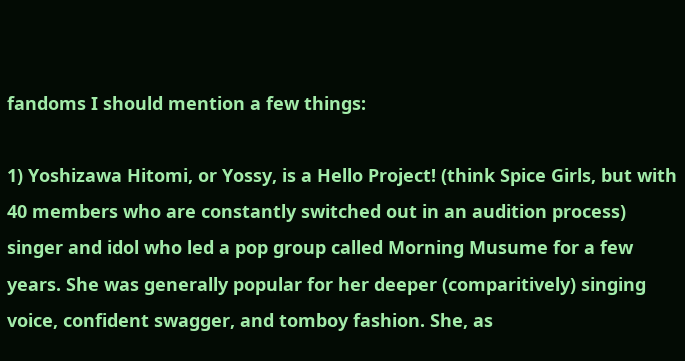fandoms I should mention a few things:

1) Yoshizawa Hitomi, or Yossy, is a Hello Project! (think Spice Girls, but with 40 members who are constantly switched out in an audition process) singer and idol who led a pop group called Morning Musume for a few years. She was generally popular for her deeper (comparitively) singing voice, confident swagger, and tomboy fashion. She, as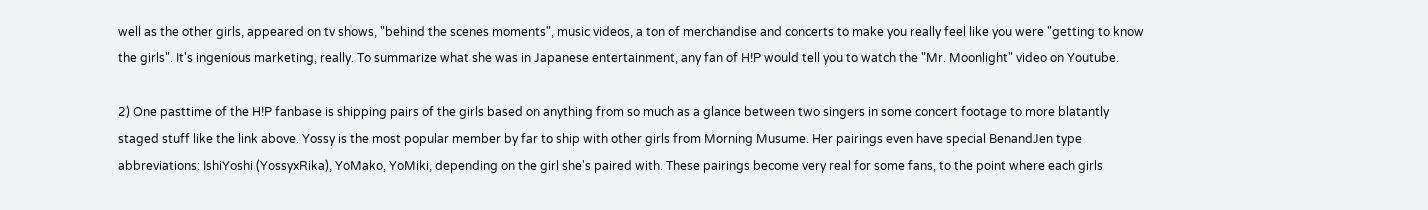well as the other girls, appeared on tv shows, "behind the scenes moments", music videos, a ton of merchandise and concerts to make you really feel like you were "getting to know the girls". It's ingenious marketing, really. To summarize what she was in Japanese entertainment, any fan of H!P would tell you to watch the "Mr. Moonlight" video on Youtube.

2) One pasttime of the H!P fanbase is shipping pairs of the girls based on anything from so much as a glance between two singers in some concert footage to more blatantly staged stuff like the link above. Yossy is the most popular member by far to ship with other girls from Morning Musume. Her pairings even have special BenandJen type abbreviations: IshiYoshi (YossyxRika), YoMako, YoMiki, depending on the girl she's paired with. These pairings become very real for some fans, to the point where each girls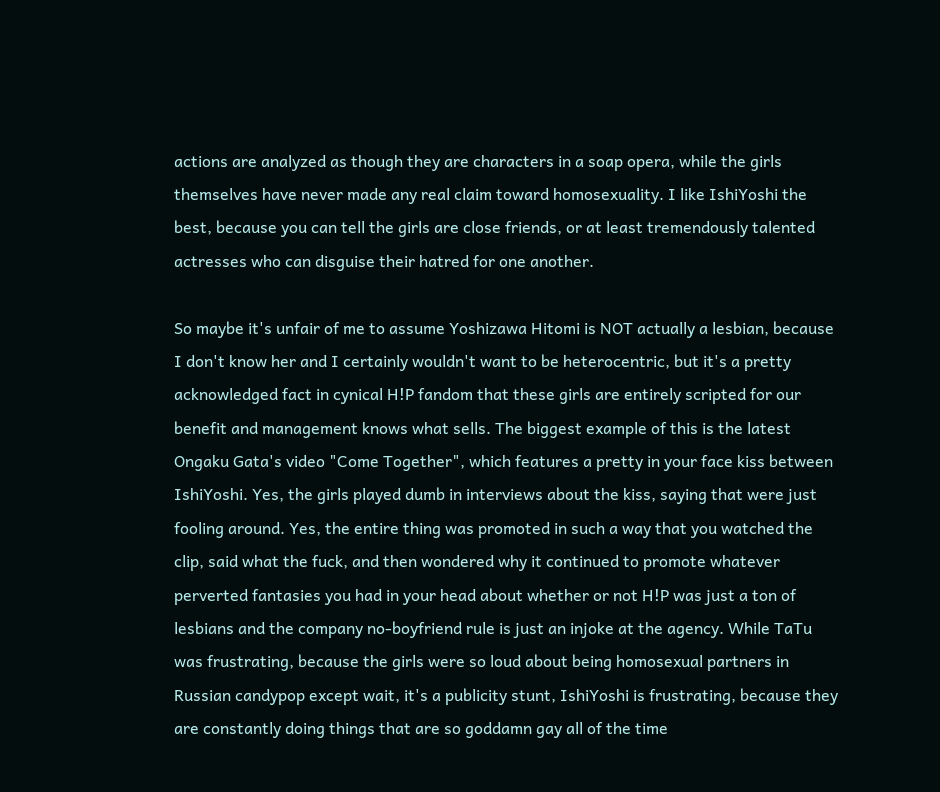actions are analyzed as though they are characters in a soap opera, while the girls themselves have never made any real claim toward homosexuality. I like IshiYoshi the best, because you can tell the girls are close friends, or at least tremendously talented actresses who can disguise their hatred for one another.

So maybe it's unfair of me to assume Yoshizawa Hitomi is NOT actually a lesbian, because I don't know her and I certainly wouldn't want to be heterocentric, but it's a pretty acknowledged fact in cynical H!P fandom that these girls are entirely scripted for our benefit and management knows what sells. The biggest example of this is the latest Ongaku Gata's video "Come Together", which features a pretty in your face kiss between IshiYoshi. Yes, the girls played dumb in interviews about the kiss, saying that were just fooling around. Yes, the entire thing was promoted in such a way that you watched the clip, said what the fuck, and then wondered why it continued to promote whatever perverted fantasies you had in your head about whether or not H!P was just a ton of lesbians and the company no-boyfriend rule is just an injoke at the agency. While TaTu was frustrating, because the girls were so loud about being homosexual partners in Russian candypop except wait, it's a publicity stunt, IshiYoshi is frustrating, because they are constantly doing things that are so goddamn gay all of the time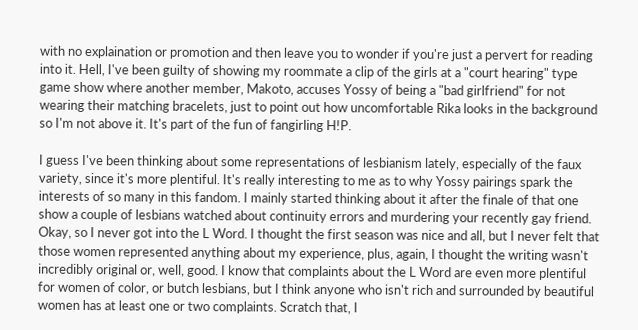with no explaination or promotion and then leave you to wonder if you're just a pervert for reading into it. Hell, I've been guilty of showing my roommate a clip of the girls at a "court hearing" type game show where another member, Makoto, accuses Yossy of being a "bad girlfriend" for not wearing their matching bracelets, just to point out how uncomfortable Rika looks in the background so I'm not above it. It's part of the fun of fangirling H!P.

I guess I've been thinking about some representations of lesbianism lately, especially of the faux variety, since it's more plentiful. It's really interesting to me as to why Yossy pairings spark the interests of so many in this fandom. I mainly started thinking about it after the finale of that one show a couple of lesbians watched about continuity errors and murdering your recently gay friend. Okay, so I never got into the L Word. I thought the first season was nice and all, but I never felt that those women represented anything about my experience, plus, again, I thought the writing wasn't incredibly original or, well, good. I know that complaints about the L Word are even more plentiful for women of color, or butch lesbians, but I think anyone who isn't rich and surrounded by beautiful women has at least one or two complaints. Scratch that, I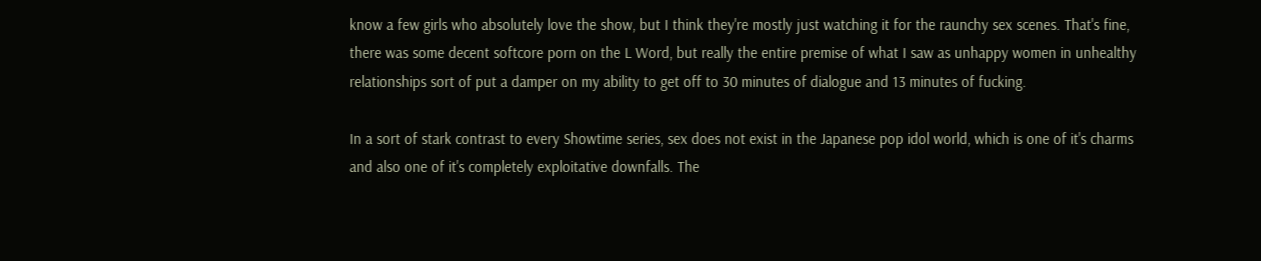know a few girls who absolutely love the show, but I think they're mostly just watching it for the raunchy sex scenes. That's fine, there was some decent softcore porn on the L Word, but really the entire premise of what I saw as unhappy women in unhealthy relationships sort of put a damper on my ability to get off to 30 minutes of dialogue and 13 minutes of fucking.

In a sort of stark contrast to every Showtime series, sex does not exist in the Japanese pop idol world, which is one of it's charms and also one of it's completely exploitative downfalls. The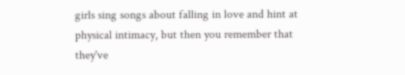girls sing songs about falling in love and hint at physical intimacy, but then you remember that they've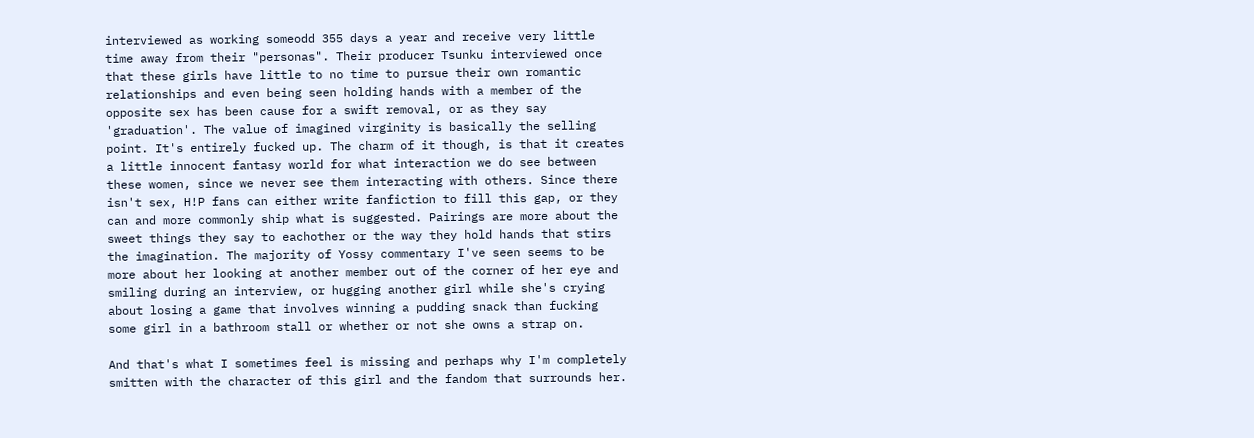interviewed as working someodd 355 days a year and receive very little time away from their "personas". Their producer Tsunku interviewed once that these girls have little to no time to pursue their own romantic relationships and even being seen holding hands with a member of the opposite sex has been cause for a swift removal, or as they say 'graduation'. The value of imagined virginity is basically the selling point. It's entirely fucked up. The charm of it though, is that it creates a little innocent fantasy world for what interaction we do see between these women, since we never see them interacting with others. Since there isn't sex, H!P fans can either write fanfiction to fill this gap, or they can and more commonly ship what is suggested. Pairings are more about the sweet things they say to eachother or the way they hold hands that stirs the imagination. The majority of Yossy commentary I've seen seems to be more about her looking at another member out of the corner of her eye and smiling during an interview, or hugging another girl while she's crying about losing a game that involves winning a pudding snack than fucking some girl in a bathroom stall or whether or not she owns a strap on.

And that's what I sometimes feel is missing and perhaps why I'm completely smitten with the character of this girl and the fandom that surrounds her.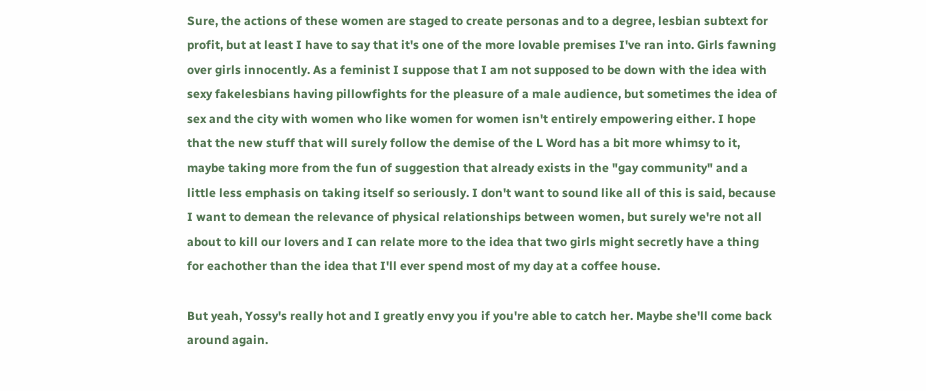Sure, the actions of these women are staged to create personas and to a degree, lesbian subtext for profit, but at least I have to say that it's one of the more lovable premises I've ran into. Girls fawning over girls innocently. As a feminist I suppose that I am not supposed to be down with the idea with sexy fakelesbians having pillowfights for the pleasure of a male audience, but sometimes the idea of sex and the city with women who like women for women isn't entirely empowering either. I hope that the new stuff that will surely follow the demise of the L Word has a bit more whimsy to it, maybe taking more from the fun of suggestion that already exists in the "gay community" and a little less emphasis on taking itself so seriously. I don't want to sound like all of this is said, because I want to demean the relevance of physical relationships between women, but surely we're not all about to kill our lovers and I can relate more to the idea that two girls might secretly have a thing for eachother than the idea that I'll ever spend most of my day at a coffee house.

But yeah, Yossy's really hot and I greatly envy you if you're able to catch her. Maybe she'll come back around again.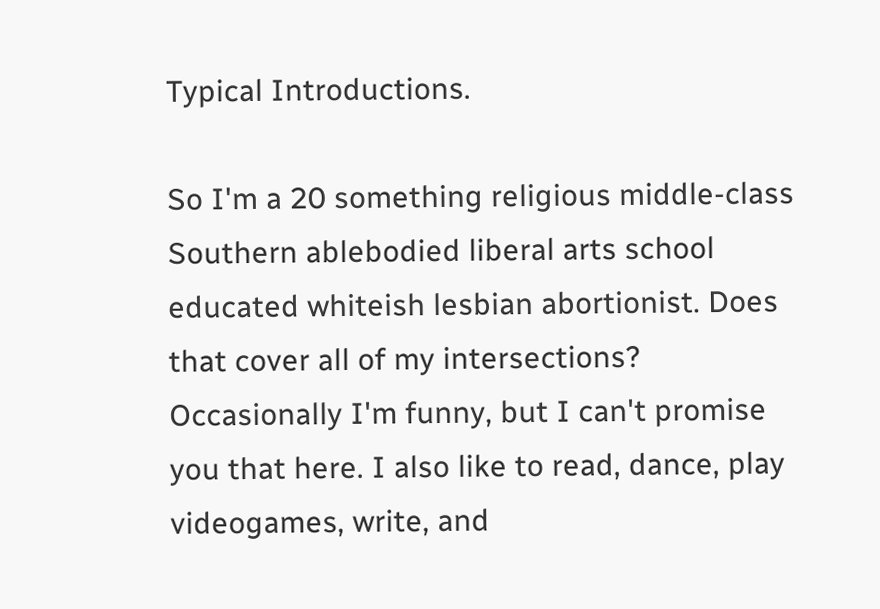Typical Introductions.

So I'm a 20 something religious middle-class Southern ablebodied liberal arts school educated whiteish lesbian abortionist. Does that cover all of my intersections? Occasionally I'm funny, but I can't promise you that here. I also like to read, dance, play videogames, write, and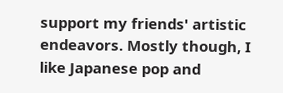support my friends' artistic endeavors. Mostly though, I like Japanese pop and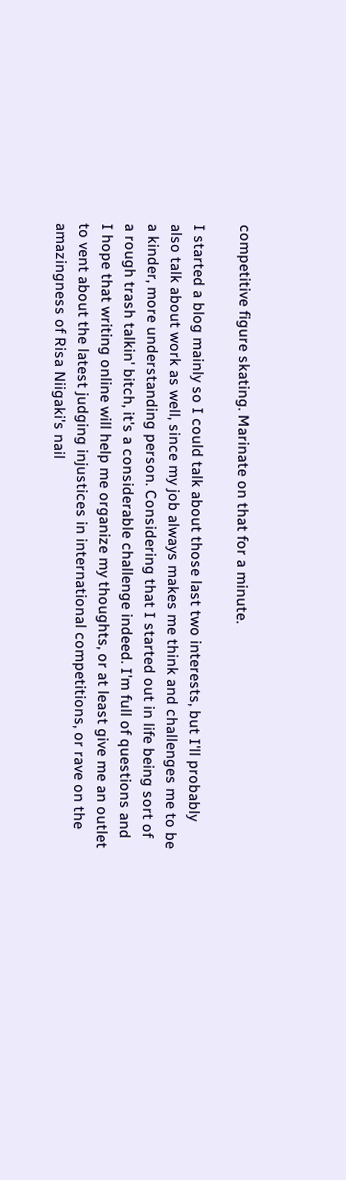competitive figure skating. Marinate on that for a minute.

I started a blog mainly so I could talk about those last two interests, but I'll probably also talk about work as well, since my job always makes me think and challenges me to be a kinder, more understanding person. Considering that I started out in life being sort of a rough trash talkin' bitch, it's a considerable challenge indeed. I'm full of questions and I hope that writing online will help me organize my thoughts, or at least give me an outlet to vent about the latest judging injustices in international competitions, or rave on the amazingness of Risa Niigaki's nail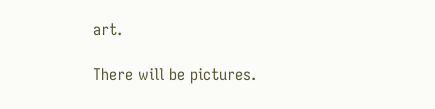art.

There will be pictures.